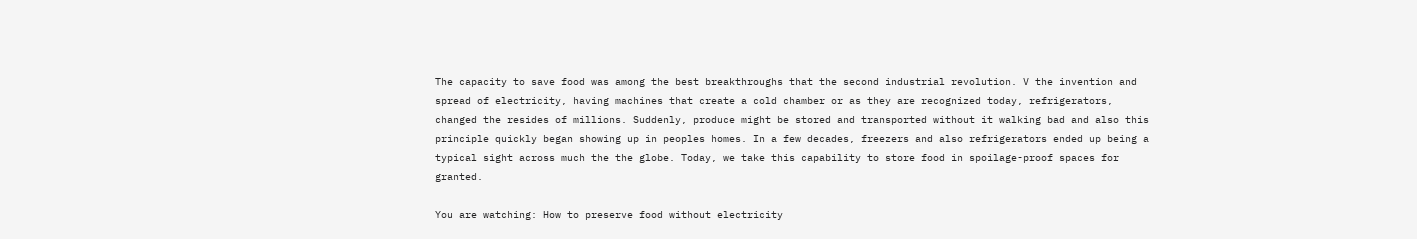The capacity to save food was among the best breakthroughs that the second industrial revolution. V the invention and spread of electricity, having machines that create a cold chamber or as they are recognized today, refrigerators, changed the resides of millions. Suddenly, produce might be stored and transported without it walking bad and also this principle quickly began showing up in peoples homes. In a few decades, freezers and also refrigerators ended up being a typical sight across much the the globe. Today, we take this capability to store food in spoilage-proof spaces for granted.

You are watching: How to preserve food without electricity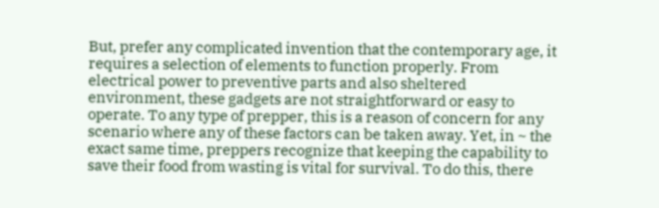But, prefer any complicated invention that the contemporary age, it requires a selection of elements to function properly. From electrical power to preventive parts and also sheltered environment, these gadgets are not straightforward or easy to operate. To any type of prepper, this is a reason of concern for any scenario where any of these factors can be taken away. Yet, in ~ the exact same time, preppers recognize that keeping the capability to save their food from wasting is vital for survival. To do this, there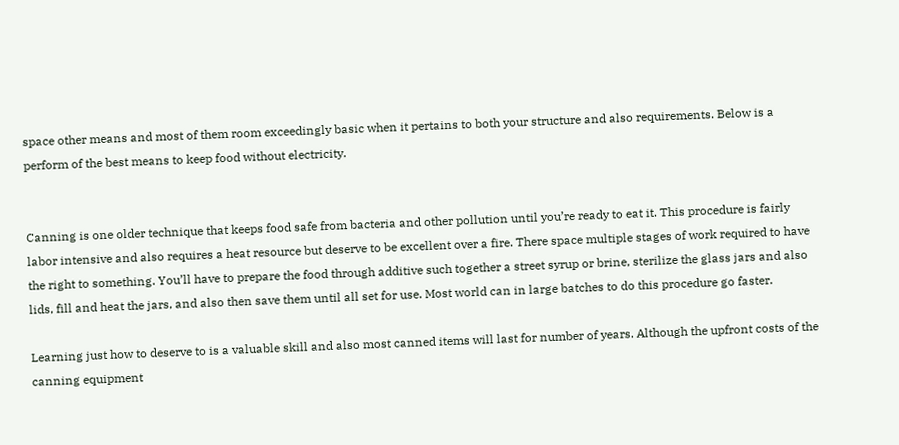space other means and most of them room exceedingly basic when it pertains to both your structure and also requirements. Below is a perform of the best means to keep food without electricity.


Canning is one older technique that keeps food safe from bacteria and other pollution until you’re ready to eat it. This procedure is fairly labor intensive and also requires a heat resource but deserve to be excellent over a fire. There space multiple stages of work required to have the right to something. You’ll have to prepare the food through additive such together a street syrup or brine, sterilize the glass jars and also lids, fill and heat the jars, and also then save them until all set for use. Most world can in large batches to do this procedure go faster.

Learning just how to deserve to is a valuable skill and also most canned items will last for number of years. Although the upfront costs of the canning equipment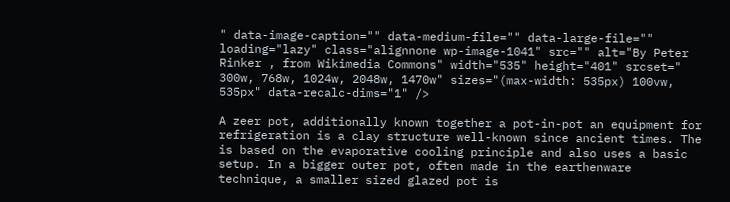" data-image-caption="" data-medium-file="" data-large-file="" loading="lazy" class="alignnone wp-image-1041" src="" alt="By Peter Rinker , from Wikimedia Commons" width="535" height="401" srcset=" 300w, 768w, 1024w, 2048w, 1470w" sizes="(max-width: 535px) 100vw, 535px" data-recalc-dims="1" />

A zeer pot, additionally known together a pot-in-pot an equipment for refrigeration is a clay structure well-known since ancient times. The is based on the evaporative cooling principle and also uses a basic setup. In a bigger outer pot, often made in the earthenware technique, a smaller sized glazed pot is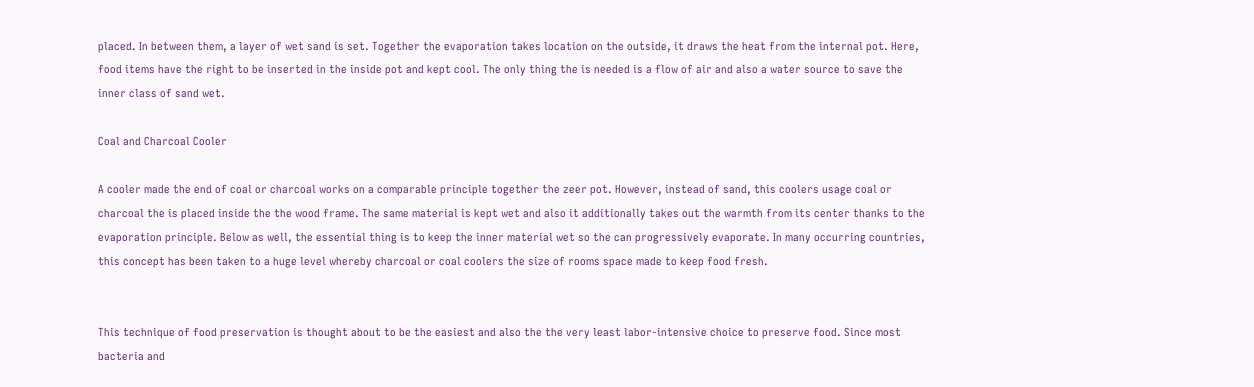placed. In between them, a layer of wet sand is set. Together the evaporation takes location on the outside, it draws the heat from the internal pot. Here, food items have the right to be inserted in the inside pot and kept cool. The only thing the is needed is a flow of air and also a water source to save the inner class of sand wet.

Coal and Charcoal Cooler

A cooler made the end of coal or charcoal works on a comparable principle together the zeer pot. However, instead of sand, this coolers usage coal or charcoal the is placed inside the the wood frame. The same material is kept wet and also it additionally takes out the warmth from its center thanks to the evaporation principle. Below as well, the essential thing is to keep the inner material wet so the can progressively evaporate. In many occurring countries, this concept has been taken to a huge level whereby charcoal or coal coolers the size of rooms space made to keep food fresh.


This technique of food preservation is thought about to be the easiest and also the the very least labor-intensive choice to preserve food. Since most bacteria and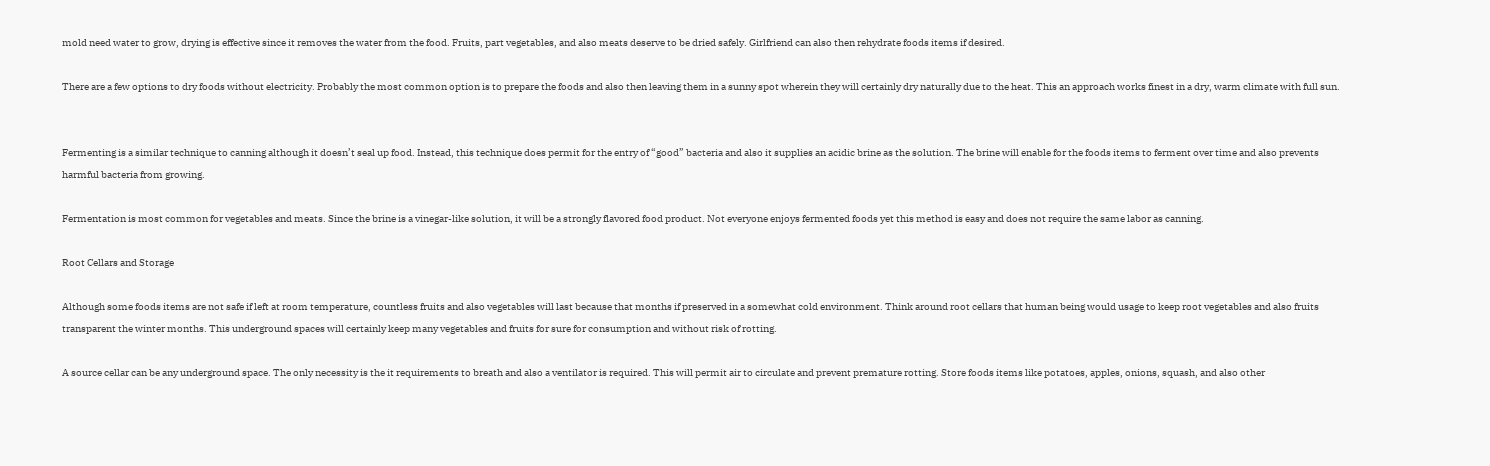mold need water to grow, drying is effective since it removes the water from the food. Fruits, part vegetables, and also meats deserve to be dried safely. Girlfriend can also then rehydrate foods items if desired.

There are a few options to dry foods without electricity. Probably the most common option is to prepare the foods and also then leaving them in a sunny spot wherein they will certainly dry naturally due to the heat. This an approach works finest in a dry, warm climate with full sun.


Fermenting is a similar technique to canning although it doesn’t seal up food. Instead, this technique does permit for the entry of “good” bacteria and also it supplies an acidic brine as the solution. The brine will enable for the foods items to ferment over time and also prevents harmful bacteria from growing.

Fermentation is most common for vegetables and meats. Since the brine is a vinegar-like solution, it will be a strongly flavored food product. Not everyone enjoys fermented foods yet this method is easy and does not require the same labor as canning.

Root Cellars and Storage

Although some foods items are not safe if left at room temperature, countless fruits and also vegetables will last because that months if preserved in a somewhat cold environment. Think around root cellars that human being would usage to keep root vegetables and also fruits transparent the winter months. This underground spaces will certainly keep many vegetables and fruits for sure for consumption and without risk of rotting.

A source cellar can be any underground space. The only necessity is the it requirements to breath and also a ventilator is required. This will permit air to circulate and prevent premature rotting. Store foods items like potatoes, apples, onions, squash, and also other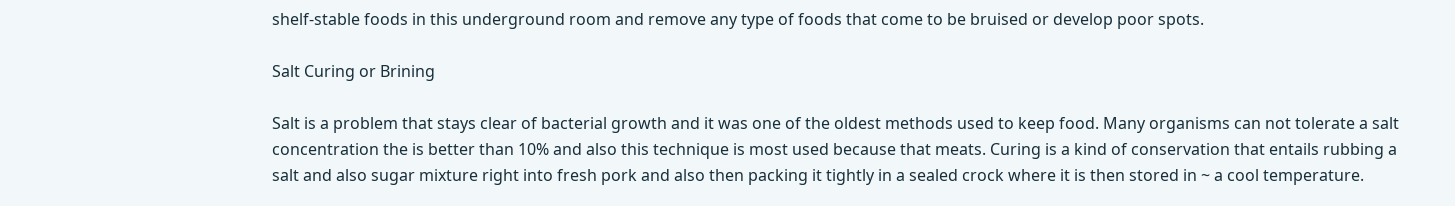shelf-stable foods in this underground room and remove any type of foods that come to be bruised or develop poor spots.

Salt Curing or Brining

Salt is a problem that stays clear of bacterial growth and it was one of the oldest methods used to keep food. Many organisms can not tolerate a salt concentration the is better than 10% and also this technique is most used because that meats. Curing is a kind of conservation that entails rubbing a salt and also sugar mixture right into fresh pork and also then packing it tightly in a sealed crock where it is then stored in ~ a cool temperature.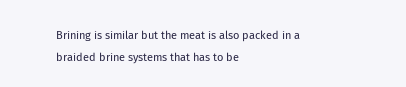Brining is similar but the meat is also packed in a braided brine systems that has to be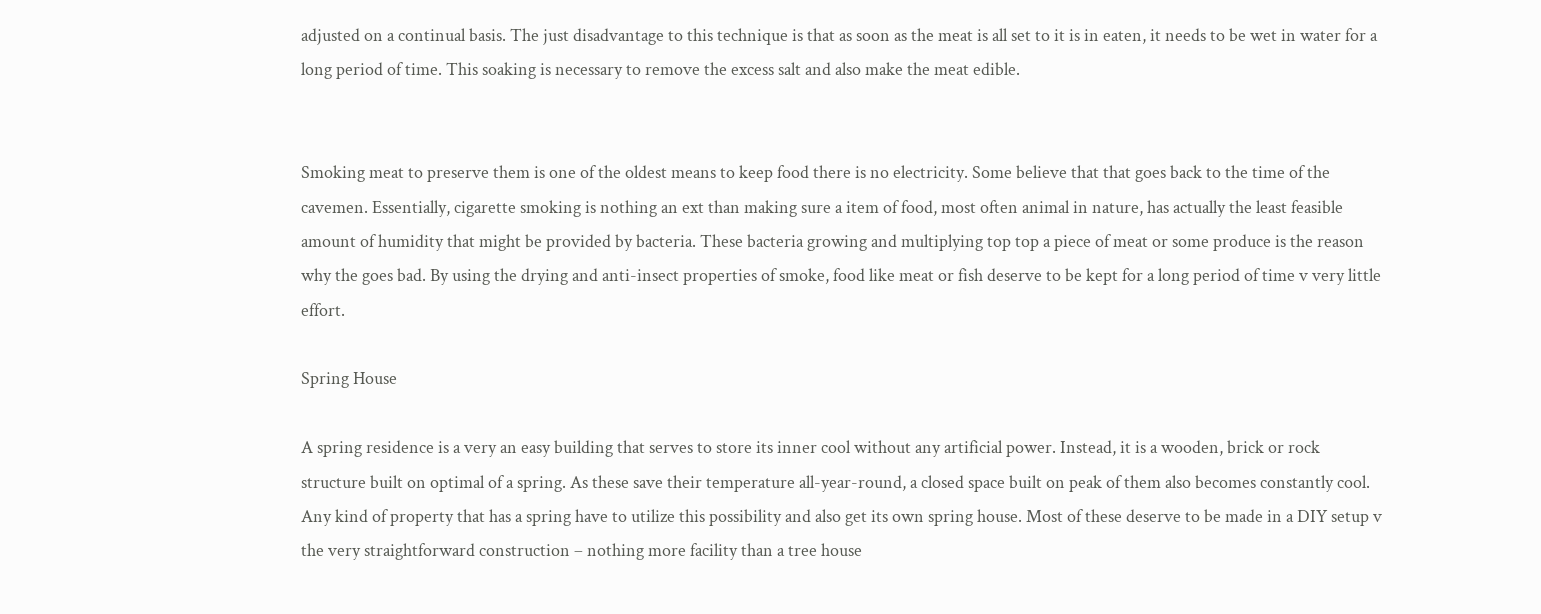adjusted on a continual basis. The just disadvantage to this technique is that as soon as the meat is all set to it is in eaten, it needs to be wet in water for a long period of time. This soaking is necessary to remove the excess salt and also make the meat edible.


Smoking meat to preserve them is one of the oldest means to keep food there is no electricity. Some believe that that goes back to the time of the cavemen. Essentially, cigarette smoking is nothing an ext than making sure a item of food, most often animal in nature, has actually the least feasible amount of humidity that might be provided by bacteria. These bacteria growing and multiplying top top a piece of meat or some produce is the reason why the goes bad. By using the drying and anti-insect properties of smoke, food like meat or fish deserve to be kept for a long period of time v very little effort.

Spring House

A spring residence is a very an easy building that serves to store its inner cool without any artificial power. Instead, it is a wooden, brick or rock structure built on optimal of a spring. As these save their temperature all-year-round, a closed space built on peak of them also becomes constantly cool. Any kind of property that has a spring have to utilize this possibility and also get its own spring house. Most of these deserve to be made in a DIY setup v the very straightforward construction – nothing more facility than a tree house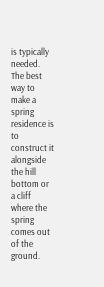is typically needed. The best way to make a spring residence is to construct it alongside the hill bottom or a cliff where the spring comes out of the ground.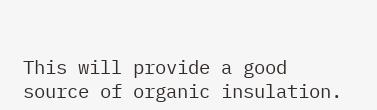This will provide a good source of organic insulation.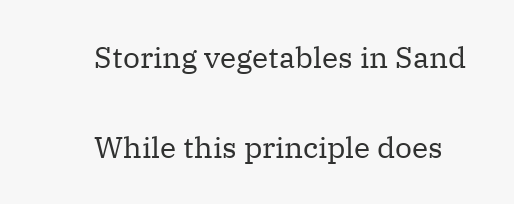Storing vegetables in Sand

While this principle does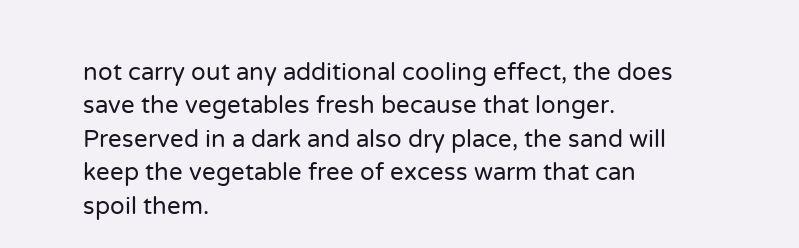not carry out any additional cooling effect, the does save the vegetables fresh because that longer. Preserved in a dark and also dry place, the sand will keep the vegetable free of excess warm that can spoil them.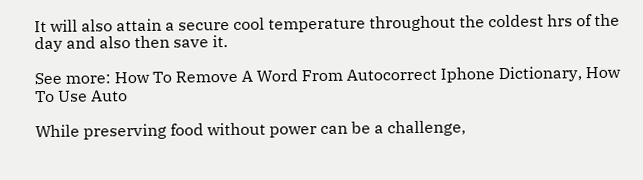It will also attain a secure cool temperature throughout the coldest hrs of the day and also then save it.

See more: How To Remove A Word From Autocorrect Iphone Dictionary, How To Use Auto

While preserving food without power can be a challenge,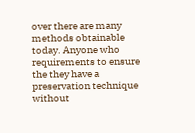over there are many methods obtainable today. Anyone who requirements to ensure the they have a preservation technique without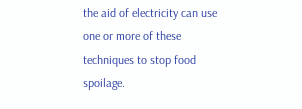the aid of electricity can use one or more of these techniques to stop food spoilage.